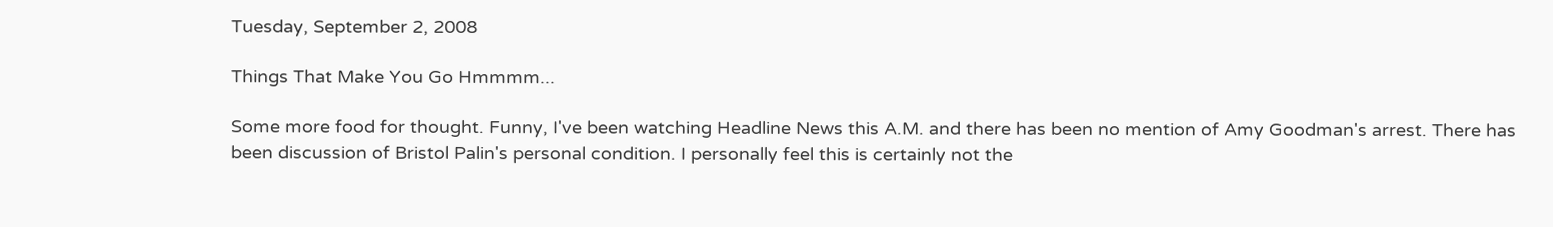Tuesday, September 2, 2008

Things That Make You Go Hmmmm...

Some more food for thought. Funny, I've been watching Headline News this A.M. and there has been no mention of Amy Goodman's arrest. There has been discussion of Bristol Palin's personal condition. I personally feel this is certainly not the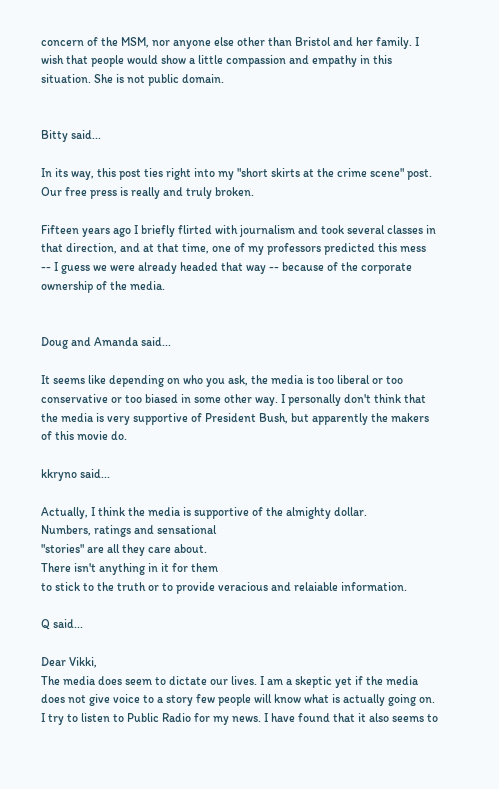concern of the MSM, nor anyone else other than Bristol and her family. I wish that people would show a little compassion and empathy in this situation. She is not public domain.


Bitty said...

In its way, this post ties right into my "short skirts at the crime scene" post. Our free press is really and truly broken.

Fifteen years ago I briefly flirted with journalism and took several classes in that direction, and at that time, one of my professors predicted this mess -- I guess we were already headed that way -- because of the corporate ownership of the media.


Doug and Amanda said...

It seems like depending on who you ask, the media is too liberal or too conservative or too biased in some other way. I personally don't think that the media is very supportive of President Bush, but apparently the makers of this movie do.

kkryno said...

Actually, I think the media is supportive of the almighty dollar.
Numbers, ratings and sensational
"stories" are all they care about.
There isn't anything in it for them
to stick to the truth or to provide veracious and relaiable information.

Q said...

Dear Vikki,
The media does seem to dictate our lives. I am a skeptic yet if the media does not give voice to a story few people will know what is actually going on. I try to listen to Public Radio for my news. I have found that it also seems to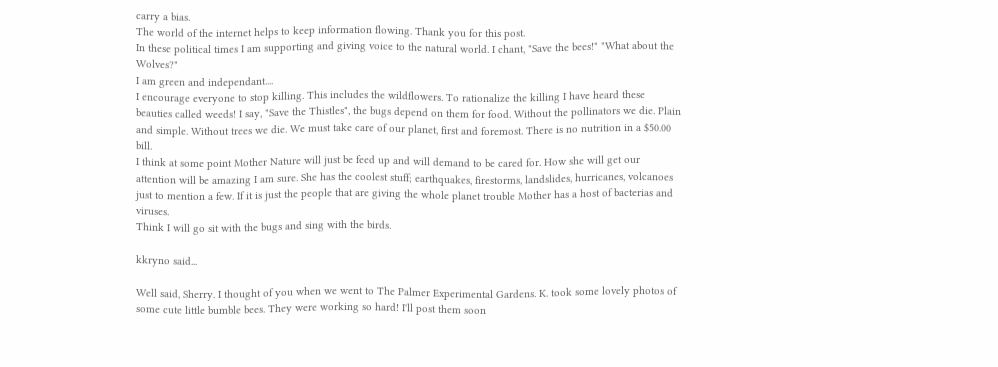carry a bias.
The world of the internet helps to keep information flowing. Thank you for this post.
In these political times I am supporting and giving voice to the natural world. I chant, "Save the bees!" "What about the Wolves?"
I am green and independant....
I encourage everyone to stop killing. This includes the wildflowers. To rationalize the killing I have heard these beauties called weeds! I say, "Save the Thistles", the bugs depend on them for food. Without the pollinators we die. Plain and simple. Without trees we die. We must take care of our planet, first and foremost. There is no nutrition in a $50.00 bill.
I think at some point Mother Nature will just be feed up and will demand to be cared for. How she will get our attention will be amazing I am sure. She has the coolest stuff; earthquakes, firestorms, landslides, hurricanes, volcanoes just to mention a few. If it is just the people that are giving the whole planet trouble Mother has a host of bacterias and viruses.
Think I will go sit with the bugs and sing with the birds.

kkryno said...

Well said, Sherry. I thought of you when we went to The Palmer Experimental Gardens. K. took some lovely photos of some cute little bumble bees. They were working so hard! I'll post them soon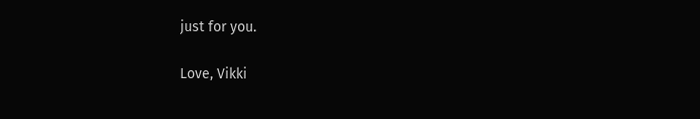just for you.

Love, Vikki